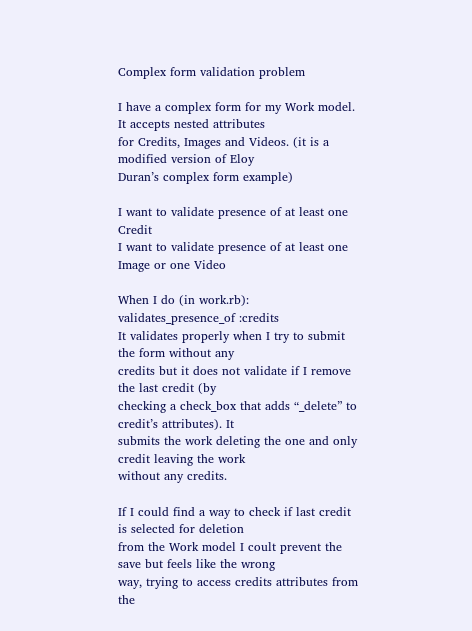Complex form validation problem

I have a complex form for my Work model. It accepts nested attributes
for Credits, Images and Videos. (it is a modified version of Eloy
Duran’s complex form example)

I want to validate presence of at least one Credit
I want to validate presence of at least one Image or one Video

When I do (in work.rb):
validates_presence_of :credits
It validates properly when I try to submit the form without any
credits but it does not validate if I remove the last credit (by
checking a check_box that adds “_delete” to credit’s attributes). It
submits the work deleting the one and only credit leaving the work
without any credits.

If I could find a way to check if last credit is selected for deletion
from the Work model I coult prevent the save but feels like the wrong
way, trying to access credits attributes from the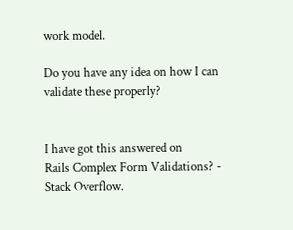work model.

Do you have any idea on how I can validate these properly?


I have got this answered on
Rails Complex Form Validations? - Stack Overflow.